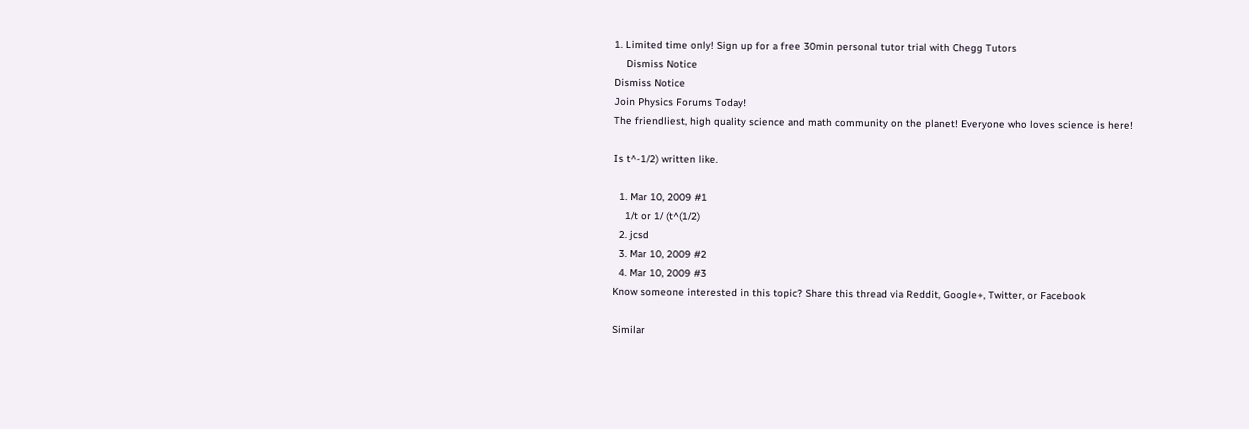1. Limited time only! Sign up for a free 30min personal tutor trial with Chegg Tutors
    Dismiss Notice
Dismiss Notice
Join Physics Forums Today!
The friendliest, high quality science and math community on the planet! Everyone who loves science is here!

Is t^-1/2) written like.

  1. Mar 10, 2009 #1
    1/t or 1/ (t^(1/2)
  2. jcsd
  3. Mar 10, 2009 #2
  4. Mar 10, 2009 #3
Know someone interested in this topic? Share this thread via Reddit, Google+, Twitter, or Facebook

Similar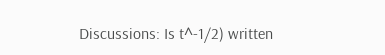Discussions: Is t^-1/2) written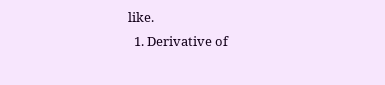like.
  1. Derivative of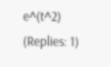e^(t^2) (Replies: 1)